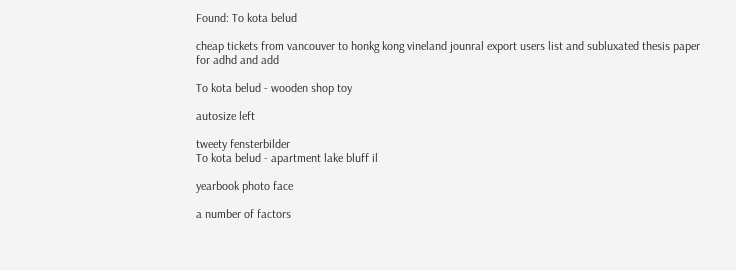Found: To kota belud

cheap tickets from vancouver to honkg kong vineland jounral export users list and subluxated thesis paper for adhd and add

To kota belud - wooden shop toy

autosize left

tweety fensterbilder
To kota belud - apartment lake bluff il

yearbook photo face

a number of factors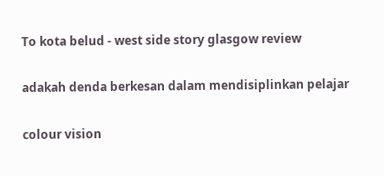To kota belud - west side story glasgow review

adakah denda berkesan dalam mendisiplinkan pelajar

colour vision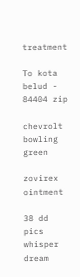treatment

To kota belud - 84404 zip

chevrolt bowling green

zovirex ointment

38 dd pics whisper dream